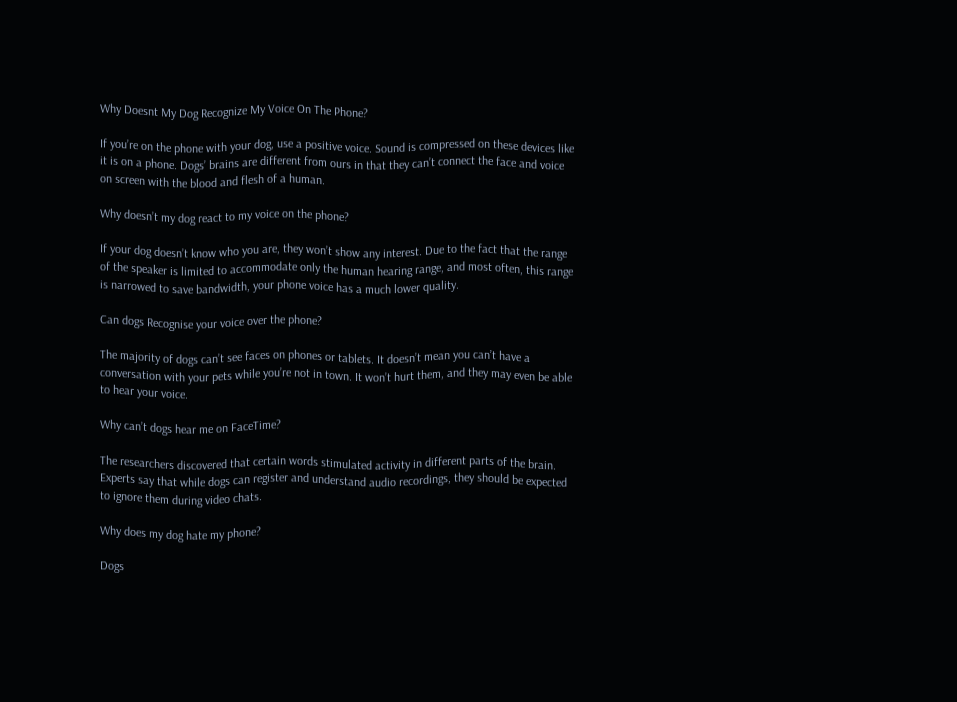Why Doesnt My Dog Recognize My Voice On The Phone?

If you’re on the phone with your dog, use a positive voice. Sound is compressed on these devices like it is on a phone. Dogs’ brains are different from ours in that they can’t connect the face and voice on screen with the blood and flesh of a human.

Why doesn’t my dog react to my voice on the phone?

If your dog doesn’t know who you are, they won’t show any interest. Due to the fact that the range of the speaker is limited to accommodate only the human hearing range, and most often, this range is narrowed to save bandwidth, your phone voice has a much lower quality.

Can dogs Recognise your voice over the phone?

The majority of dogs can’t see faces on phones or tablets. It doesn’t mean you can’t have a conversation with your pets while you’re not in town. It won’t hurt them, and they may even be able to hear your voice.

Why can’t dogs hear me on FaceTime?

The researchers discovered that certain words stimulated activity in different parts of the brain. Experts say that while dogs can register and understand audio recordings, they should be expected to ignore them during video chats.

Why does my dog hate my phone?

Dogs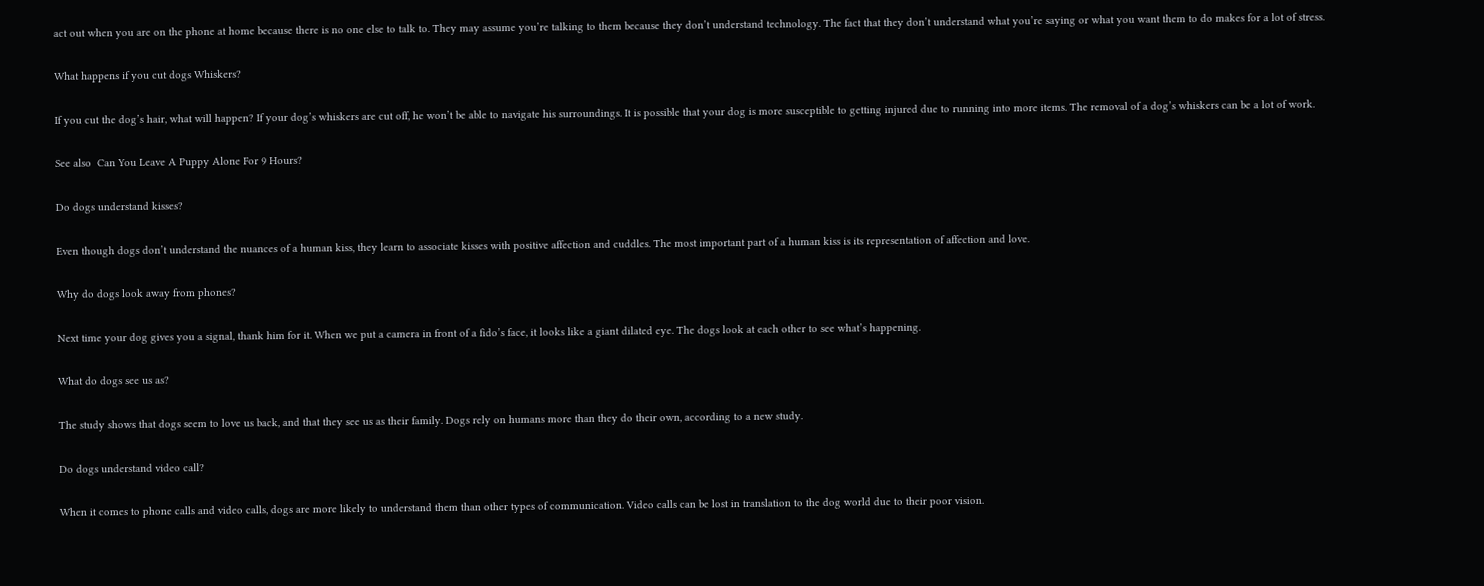act out when you are on the phone at home because there is no one else to talk to. They may assume you’re talking to them because they don’t understand technology. The fact that they don’t understand what you’re saying or what you want them to do makes for a lot of stress.

What happens if you cut dogs Whiskers?

If you cut the dog’s hair, what will happen? If your dog’s whiskers are cut off, he won’t be able to navigate his surroundings. It is possible that your dog is more susceptible to getting injured due to running into more items. The removal of a dog’s whiskers can be a lot of work.

See also  Can You Leave A Puppy Alone For 9 Hours?

Do dogs understand kisses?

Even though dogs don’t understand the nuances of a human kiss, they learn to associate kisses with positive affection and cuddles. The most important part of a human kiss is its representation of affection and love.

Why do dogs look away from phones?

Next time your dog gives you a signal, thank him for it. When we put a camera in front of a fido’s face, it looks like a giant dilated eye. The dogs look at each other to see what’s happening.

What do dogs see us as?

The study shows that dogs seem to love us back, and that they see us as their family. Dogs rely on humans more than they do their own, according to a new study.

Do dogs understand video call?

When it comes to phone calls and video calls, dogs are more likely to understand them than other types of communication. Video calls can be lost in translation to the dog world due to their poor vision.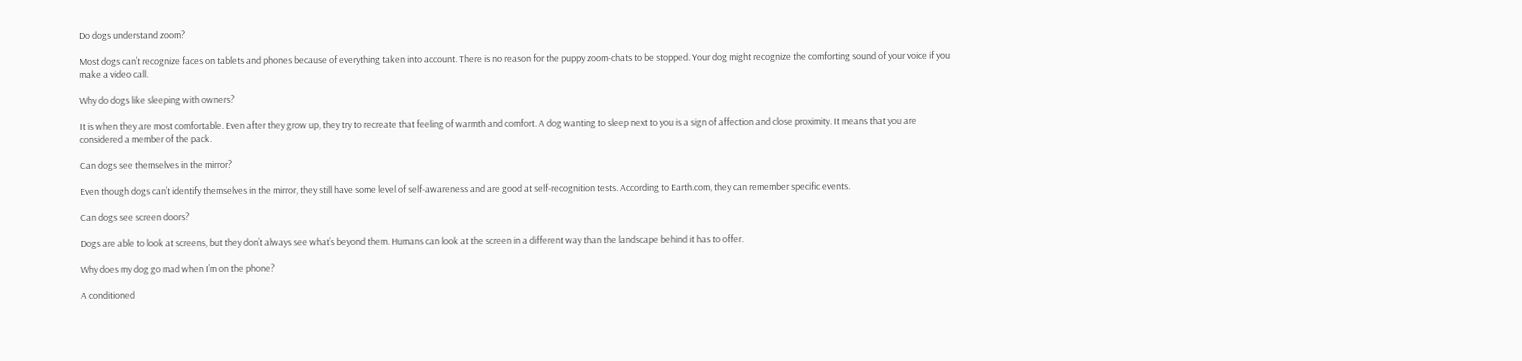Do dogs understand zoom?

Most dogs can’t recognize faces on tablets and phones because of everything taken into account. There is no reason for the puppy zoom-chats to be stopped. Your dog might recognize the comforting sound of your voice if you make a video call.

Why do dogs like sleeping with owners?

It is when they are most comfortable. Even after they grow up, they try to recreate that feeling of warmth and comfort. A dog wanting to sleep next to you is a sign of affection and close proximity. It means that you are considered a member of the pack.

Can dogs see themselves in the mirror?

Even though dogs can’t identify themselves in the mirror, they still have some level of self-awareness and are good at self-recognition tests. According to Earth.com, they can remember specific events.

Can dogs see screen doors?

Dogs are able to look at screens, but they don’t always see what’s beyond them. Humans can look at the screen in a different way than the landscape behind it has to offer.

Why does my dog go mad when I’m on the phone?

A conditioned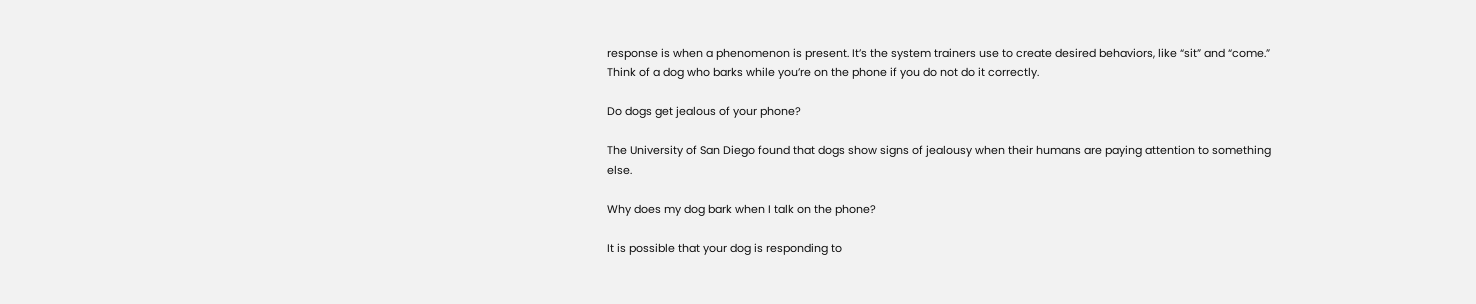response is when a phenomenon is present. It’s the system trainers use to create desired behaviors, like “sit” and “come.” Think of a dog who barks while you’re on the phone if you do not do it correctly.

Do dogs get jealous of your phone?

The University of San Diego found that dogs show signs of jealousy when their humans are paying attention to something else.

Why does my dog bark when I talk on the phone?

It is possible that your dog is responding to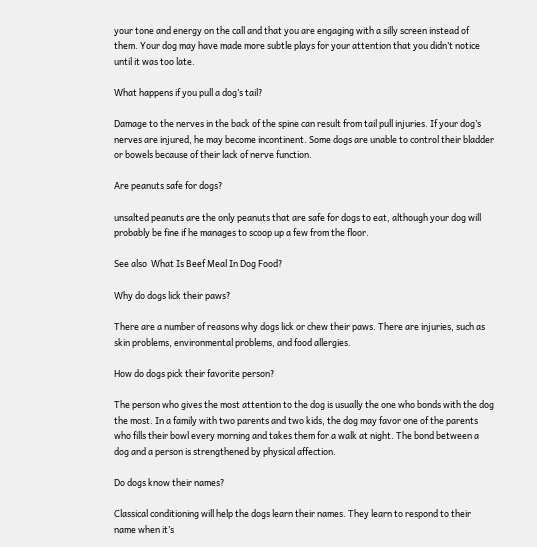your tone and energy on the call and that you are engaging with a silly screen instead of them. Your dog may have made more subtle plays for your attention that you didn’t notice until it was too late.

What happens if you pull a dog’s tail?

Damage to the nerves in the back of the spine can result from tail pull injuries. If your dog’s nerves are injured, he may become incontinent. Some dogs are unable to control their bladder or bowels because of their lack of nerve function.

Are peanuts safe for dogs?

unsalted peanuts are the only peanuts that are safe for dogs to eat, although your dog will probably be fine if he manages to scoop up a few from the floor.

See also  What Is Beef Meal In Dog Food?

Why do dogs lick their paws?

There are a number of reasons why dogs lick or chew their paws. There are injuries, such as skin problems, environmental problems, and food allergies.

How do dogs pick their favorite person?

The person who gives the most attention to the dog is usually the one who bonds with the dog the most. In a family with two parents and two kids, the dog may favor one of the parents who fills their bowl every morning and takes them for a walk at night. The bond between a dog and a person is strengthened by physical affection.

Do dogs know their names?

Classical conditioning will help the dogs learn their names. They learn to respond to their name when it’s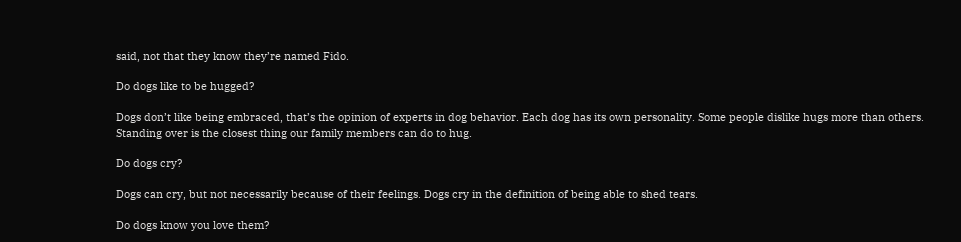said, not that they know they’re named Fido.

Do dogs like to be hugged?

Dogs don’t like being embraced, that’s the opinion of experts in dog behavior. Each dog has its own personality. Some people dislike hugs more than others. Standing over is the closest thing our family members can do to hug.

Do dogs cry?

Dogs can cry, but not necessarily because of their feelings. Dogs cry in the definition of being able to shed tears.

Do dogs know you love them?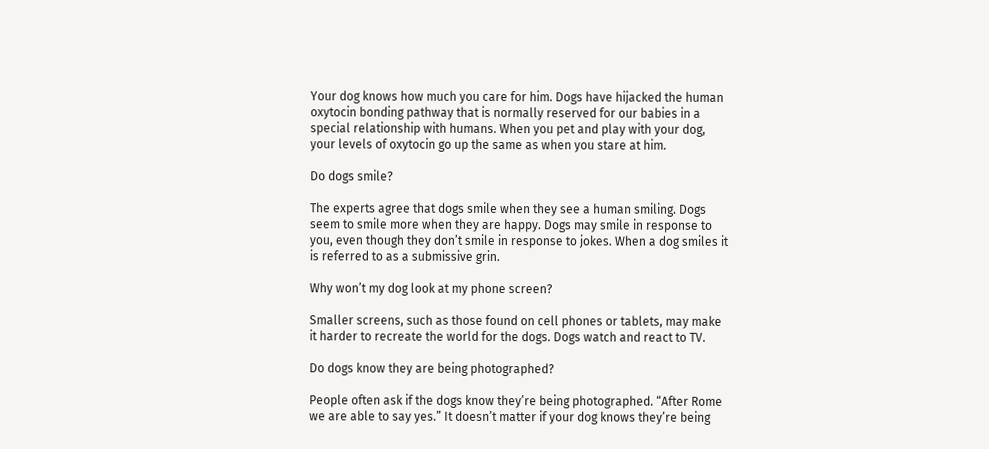Your dog knows how much you care for him. Dogs have hijacked the human oxytocin bonding pathway that is normally reserved for our babies in a special relationship with humans. When you pet and play with your dog, your levels of oxytocin go up the same as when you stare at him.

Do dogs smile?

The experts agree that dogs smile when they see a human smiling. Dogs seem to smile more when they are happy. Dogs may smile in response to you, even though they don’t smile in response to jokes. When a dog smiles it is referred to as a submissive grin.

Why won’t my dog look at my phone screen?

Smaller screens, such as those found on cell phones or tablets, may make it harder to recreate the world for the dogs. Dogs watch and react to TV.

Do dogs know they are being photographed?

People often ask if the dogs know they’re being photographed. “After Rome we are able to say yes.” It doesn’t matter if your dog knows they’re being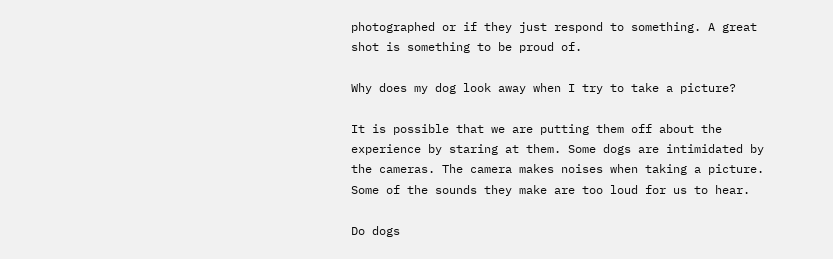photographed or if they just respond to something. A great shot is something to be proud of.

Why does my dog look away when I try to take a picture?

It is possible that we are putting them off about the experience by staring at them. Some dogs are intimidated by the cameras. The camera makes noises when taking a picture. Some of the sounds they make are too loud for us to hear.

Do dogs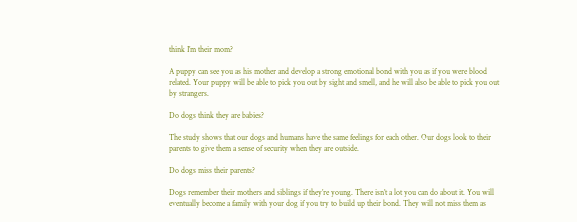think I’m their mom?

A puppy can see you as his mother and develop a strong emotional bond with you as if you were blood related. Your puppy will be able to pick you out by sight and smell, and he will also be able to pick you out by strangers.

Do dogs think they are babies?

The study shows that our dogs and humans have the same feelings for each other. Our dogs look to their parents to give them a sense of security when they are outside.

Do dogs miss their parents?

Dogs remember their mothers and siblings if they’re young. There isn’t a lot you can do about it. You will eventually become a family with your dog if you try to build up their bond. They will not miss them as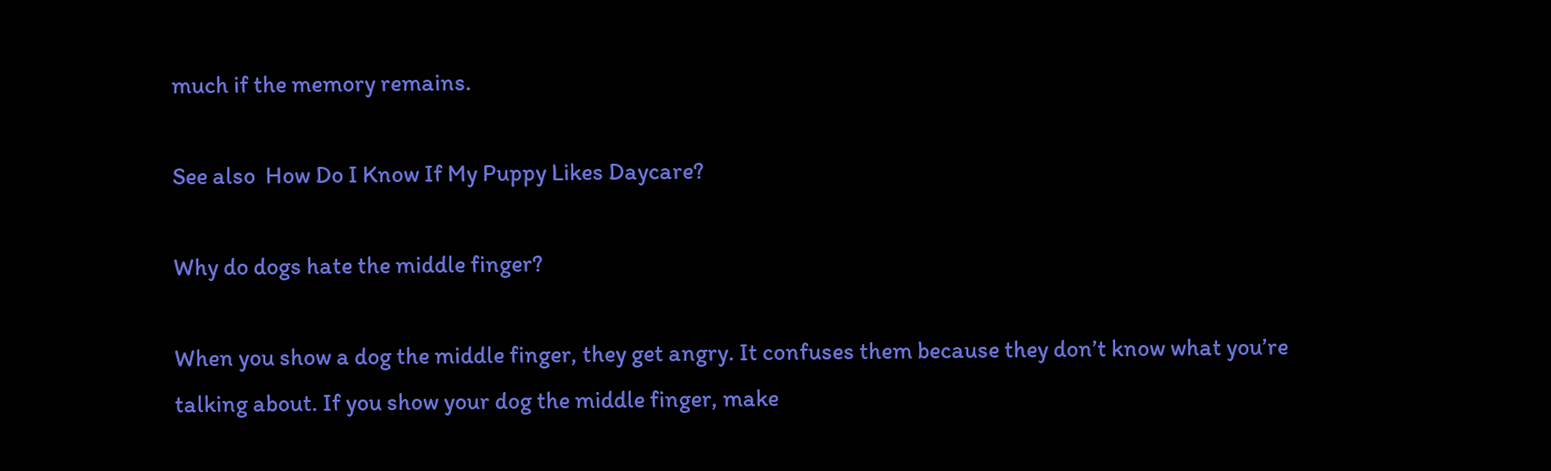much if the memory remains.

See also  How Do I Know If My Puppy Likes Daycare?

Why do dogs hate the middle finger?

When you show a dog the middle finger, they get angry. It confuses them because they don’t know what you’re talking about. If you show your dog the middle finger, make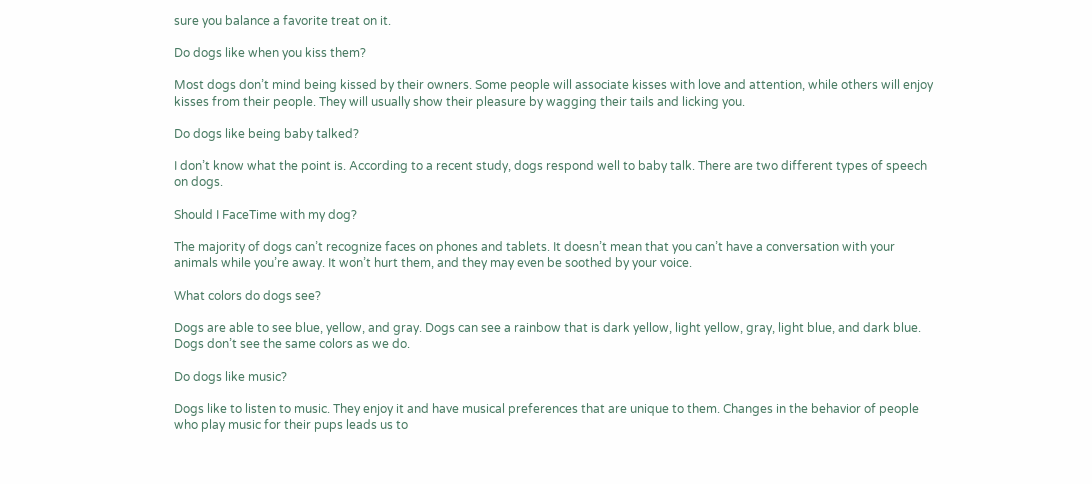sure you balance a favorite treat on it.

Do dogs like when you kiss them?

Most dogs don’t mind being kissed by their owners. Some people will associate kisses with love and attention, while others will enjoy kisses from their people. They will usually show their pleasure by wagging their tails and licking you.

Do dogs like being baby talked?

I don’t know what the point is. According to a recent study, dogs respond well to baby talk. There are two different types of speech on dogs.

Should I FaceTime with my dog?

The majority of dogs can’t recognize faces on phones and tablets. It doesn’t mean that you can’t have a conversation with your animals while you’re away. It won’t hurt them, and they may even be soothed by your voice.

What colors do dogs see?

Dogs are able to see blue, yellow, and gray. Dogs can see a rainbow that is dark yellow, light yellow, gray, light blue, and dark blue. Dogs don’t see the same colors as we do.

Do dogs like music?

Dogs like to listen to music. They enjoy it and have musical preferences that are unique to them. Changes in the behavior of people who play music for their pups leads us to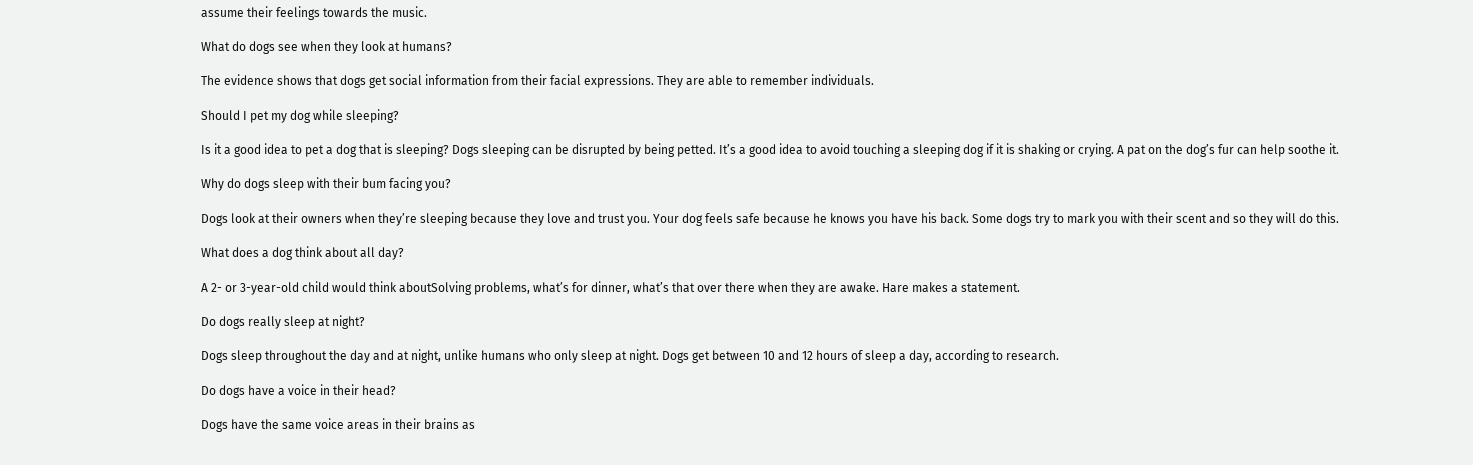assume their feelings towards the music.

What do dogs see when they look at humans?

The evidence shows that dogs get social information from their facial expressions. They are able to remember individuals.

Should I pet my dog while sleeping?

Is it a good idea to pet a dog that is sleeping? Dogs sleeping can be disrupted by being petted. It’s a good idea to avoid touching a sleeping dog if it is shaking or crying. A pat on the dog’s fur can help soothe it.

Why do dogs sleep with their bum facing you?

Dogs look at their owners when they’re sleeping because they love and trust you. Your dog feels safe because he knows you have his back. Some dogs try to mark you with their scent and so they will do this.

What does a dog think about all day?

A 2- or 3-year-old child would think aboutSolving problems, what’s for dinner, what’s that over there when they are awake. Hare makes a statement.

Do dogs really sleep at night?

Dogs sleep throughout the day and at night, unlike humans who only sleep at night. Dogs get between 10 and 12 hours of sleep a day, according to research.

Do dogs have a voice in their head?

Dogs have the same voice areas in their brains as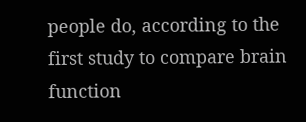people do, according to the first study to compare brain function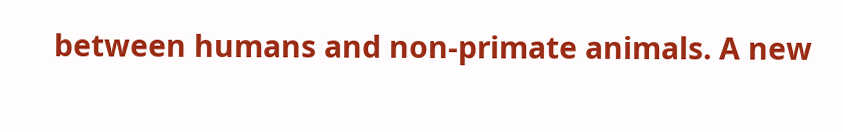between humans and non-primate animals. A new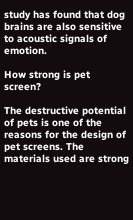study has found that dog brains are also sensitive to acoustic signals of emotion.

How strong is pet screen?

The destructive potential of pets is one of the reasons for the design of pet screens. The materials used are strong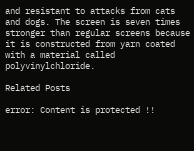and resistant to attacks from cats and dogs. The screen is seven times stronger than regular screens because it is constructed from yarn coated with a material called polyvinylchloride.

Related Posts

error: Content is protected !!